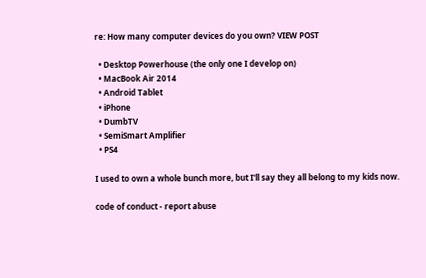re: How many computer devices do you own? VIEW POST

  • Desktop Powerhouse (the only one I develop on)
  • MacBook Air 2014
  • Android Tablet
  • iPhone
  • DumbTV
  • SemiSmart Amplifier
  • PS4

I used to own a whole bunch more, but I'll say they all belong to my kids now.

code of conduct - report abuse